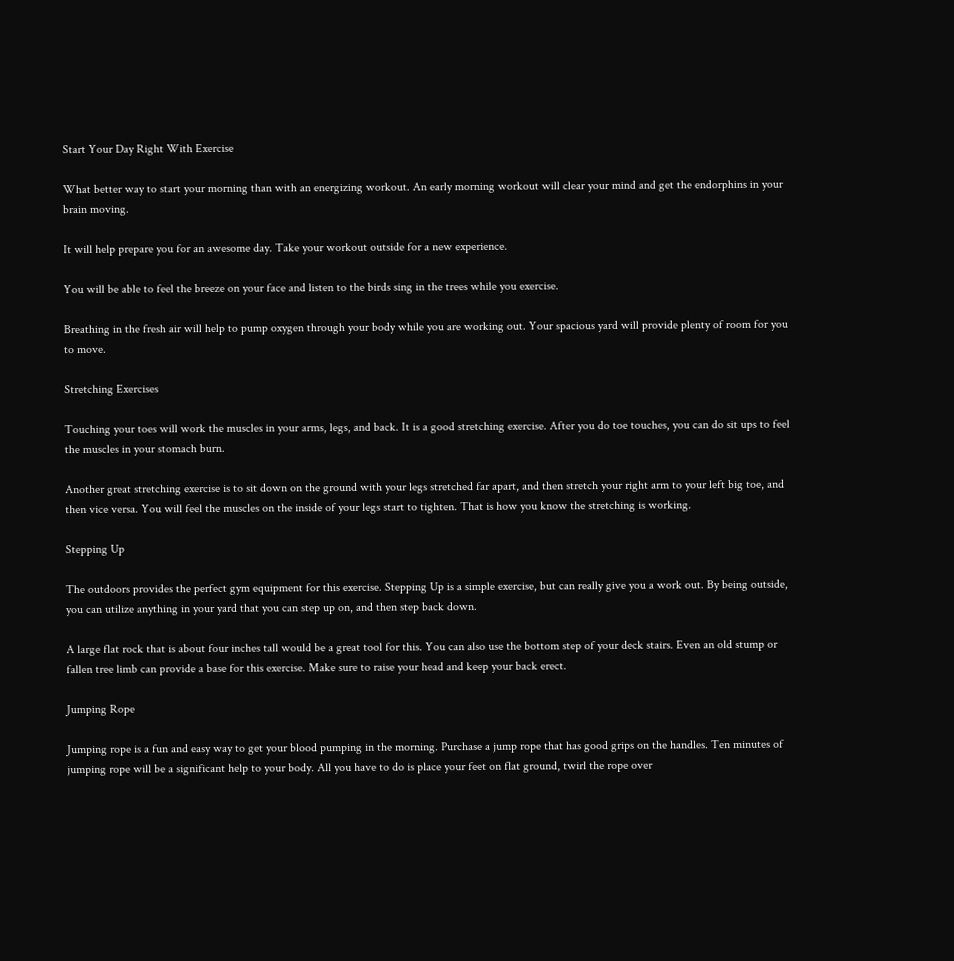Start Your Day Right With Exercise

What better way to start your morning than with an energizing workout. An early morning workout will clear your mind and get the endorphins in your brain moving.

It will help prepare you for an awesome day. Take your workout outside for a new experience.

You will be able to feel the breeze on your face and listen to the birds sing in the trees while you exercise.

Breathing in the fresh air will help to pump oxygen through your body while you are working out. Your spacious yard will provide plenty of room for you to move.

Stretching Exercises

Touching your toes will work the muscles in your arms, legs, and back. It is a good stretching exercise. After you do toe touches, you can do sit ups to feel the muscles in your stomach burn.

Another great stretching exercise is to sit down on the ground with your legs stretched far apart, and then stretch your right arm to your left big toe, and then vice versa. You will feel the muscles on the inside of your legs start to tighten. That is how you know the stretching is working.

Stepping Up

The outdoors provides the perfect gym equipment for this exercise. Stepping Up is a simple exercise, but can really give you a work out. By being outside, you can utilize anything in your yard that you can step up on, and then step back down.

A large flat rock that is about four inches tall would be a great tool for this. You can also use the bottom step of your deck stairs. Even an old stump or fallen tree limb can provide a base for this exercise. Make sure to raise your head and keep your back erect.

Jumping Rope

Jumping rope is a fun and easy way to get your blood pumping in the morning. Purchase a jump rope that has good grips on the handles. Ten minutes of jumping rope will be a significant help to your body. All you have to do is place your feet on flat ground, twirl the rope over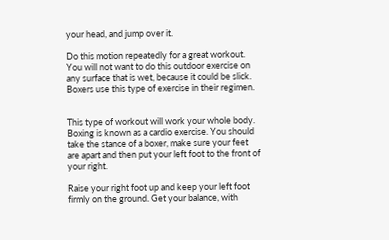your head, and jump over it.

Do this motion repeatedly for a great workout. You will not want to do this outdoor exercise on any surface that is wet, because it could be slick. Boxers use this type of exercise in their regimen.


This type of workout will work your whole body. Boxing is known as a cardio exercise. You should take the stance of a boxer, make sure your feet are apart and then put your left foot to the front of your right.

Raise your right foot up and keep your left foot firmly on the ground. Get your balance, with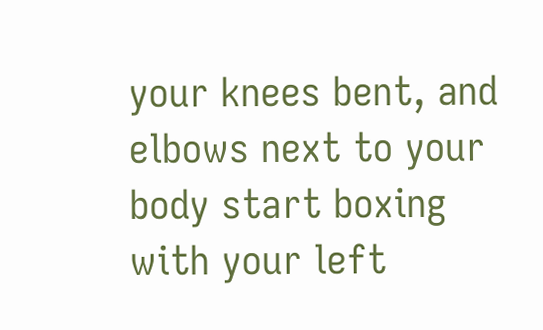your knees bent, and elbows next to your body start boxing with your left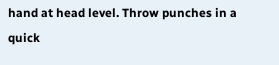hand at head level. Throw punches in a quick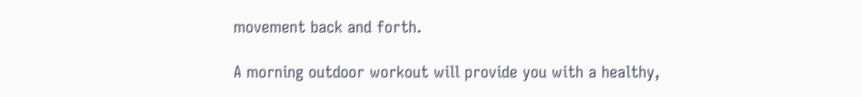movement back and forth.

A morning outdoor workout will provide you with a healthy,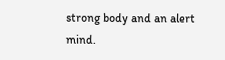strong body and an alert mind.